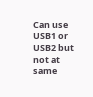Can use USB1 or USB2 but not at same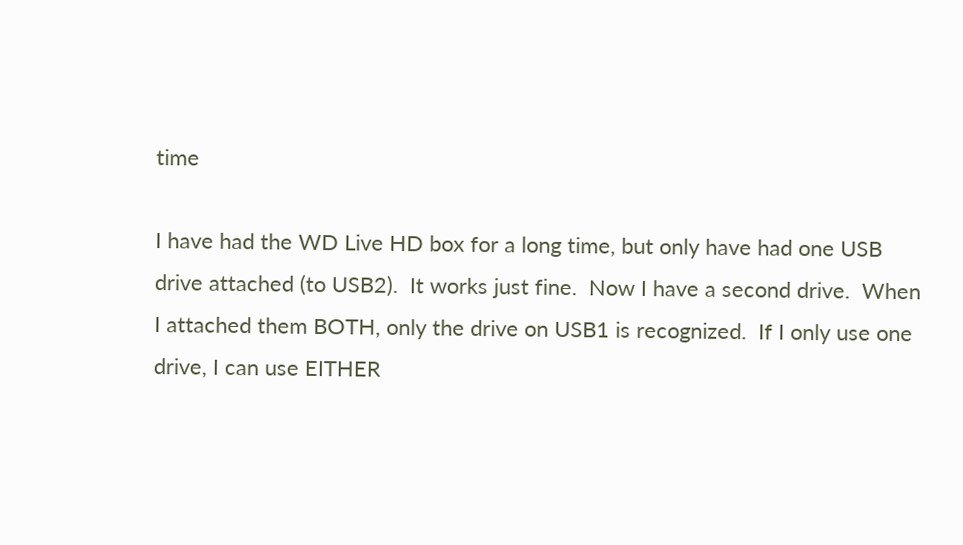time

I have had the WD Live HD box for a long time, but only have had one USB drive attached (to USB2).  It works just fine.  Now I have a second drive.  When I attached them BOTH, only the drive on USB1 is recognized.  If I only use one drive, I can use EITHER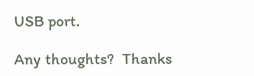USB port.

Any thoughts?  Thanks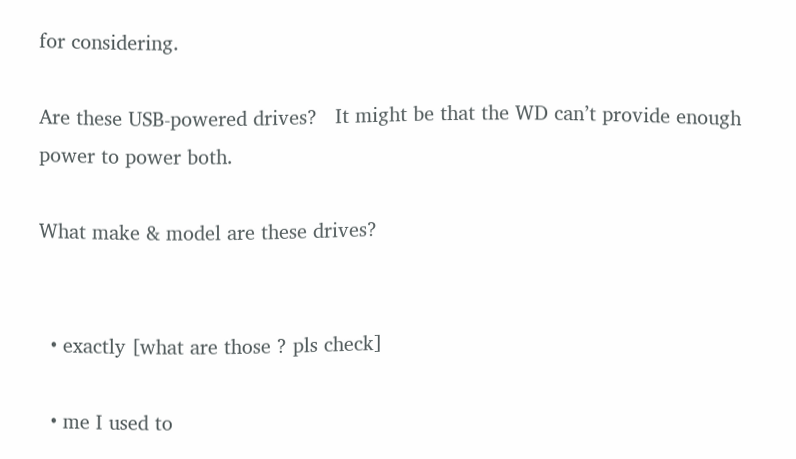for considering.

Are these USB-powered drives?   It might be that the WD can’t provide enough power to power both.

What make & model are these drives?


  • exactly [what are those ? pls check]

  • me I used to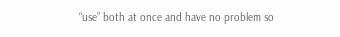“use” both at once and have no problem so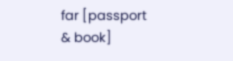far [passport & book]